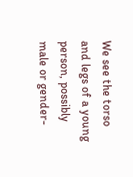We see the torso and legs of a young person, possibly male or gender-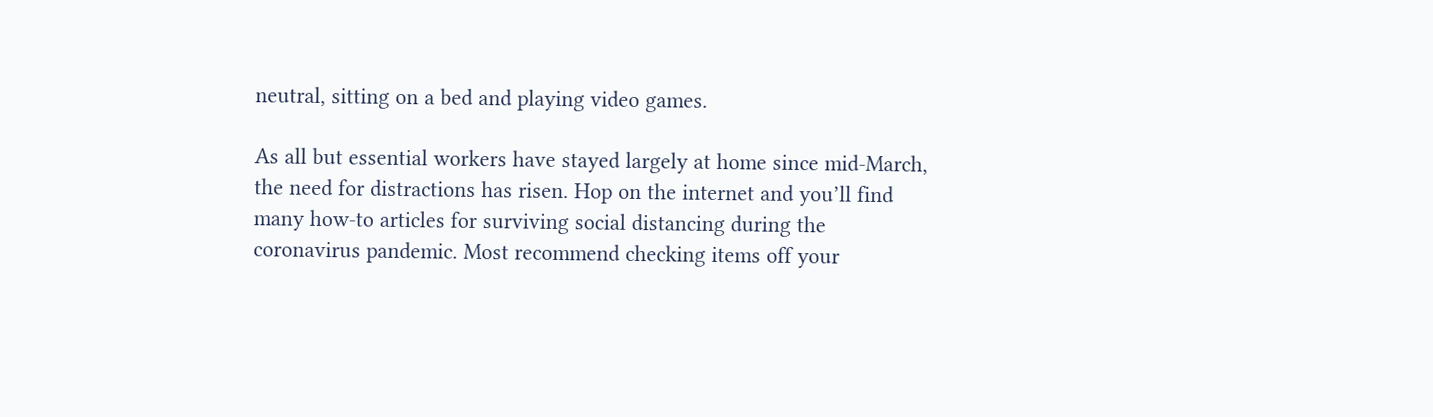neutral, sitting on a bed and playing video games.

As all but essential workers have stayed largely at home since mid-March, the need for distractions has risen. Hop on the internet and you’ll find many how-to articles for surviving social distancing during the coronavirus pandemic. Most recommend checking items off your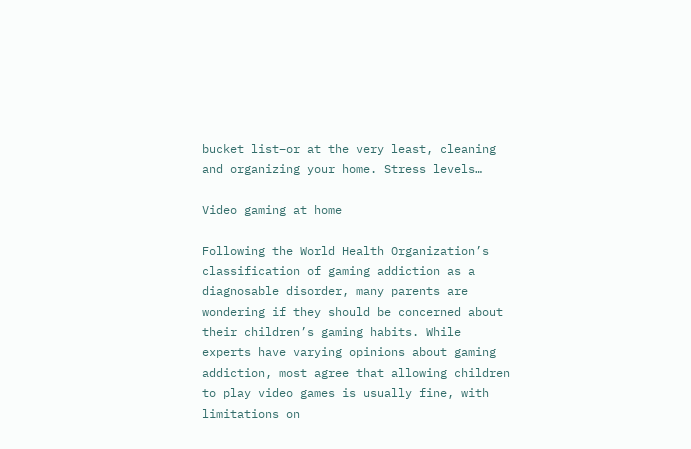bucket list–or at the very least, cleaning and organizing your home. Stress levels…

Video gaming at home

Following the World Health Organization’s classification of gaming addiction as a diagnosable disorder, many parents are wondering if they should be concerned about their children’s gaming habits. While experts have varying opinions about gaming addiction, most agree that allowing children to play video games is usually fine, with limitations on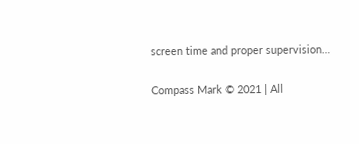screen time and proper supervision…

Compass Mark © 2021 | All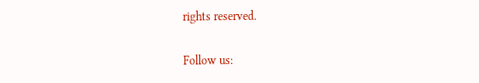rights reserved.

Follow us: